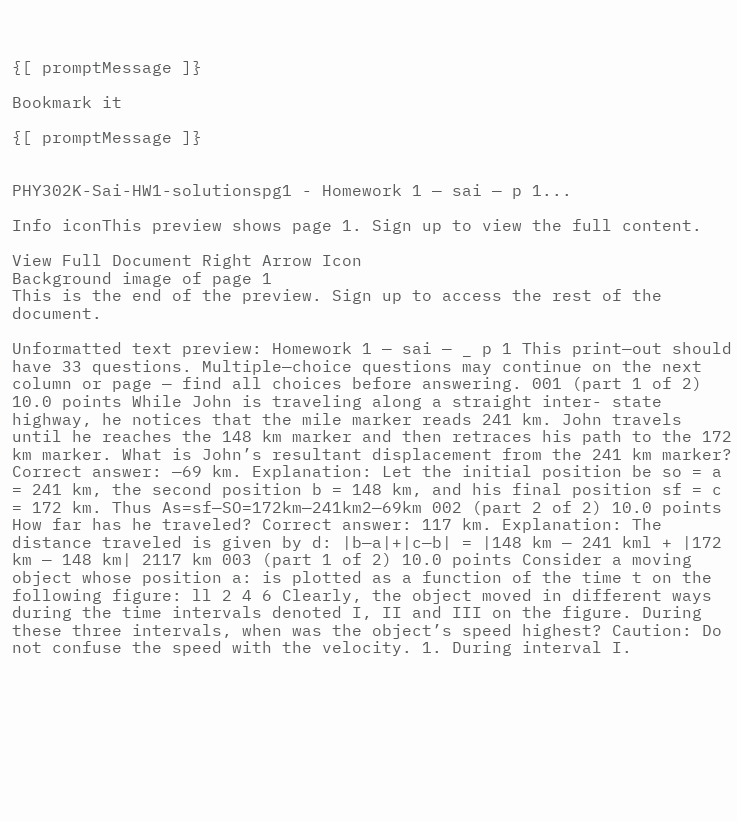{[ promptMessage ]}

Bookmark it

{[ promptMessage ]}


PHY302K-Sai-HW1-solutionspg1 - Homework 1 — sai — p 1...

Info iconThis preview shows page 1. Sign up to view the full content.

View Full Document Right Arrow Icon
Background image of page 1
This is the end of the preview. Sign up to access the rest of the document.

Unformatted text preview: Homework 1 — sai — _ p 1 This print—out should have 33 questions. Multiple—choice questions may continue on the next column or page — find all choices before answering. 001 (part 1 of 2) 10.0 points While John is traveling along a straight inter- state highway, he notices that the mile marker reads 241 km. John travels until he reaches the 148 km marker and then retraces his path to the 172 km marker. What is John’s resultant displacement from the 241 km marker? Correct answer: —69 km. Explanation: Let the initial position be so = a = 241 km, the second position b = 148 km, and his final position sf = c = 172 km. Thus As=sf—SO=172km—241km2—69km 002 (part 2 of 2) 10.0 points How far has he traveled? Correct answer: 117 km. Explanation: The distance traveled is given by d: |b—a|+|c—b| = |148 km — 241 kml + |172 km — 148 km| 2117 km 003 (part 1 of 2) 10.0 points Consider a moving object whose position a: is plotted as a function of the time t on the following figure: ll 2 4 6 Clearly, the object moved in different ways during the time intervals denoted I, II and III on the figure. During these three intervals, when was the object’s speed highest? Caution: Do not confuse the speed with the velocity. 1. During interval I.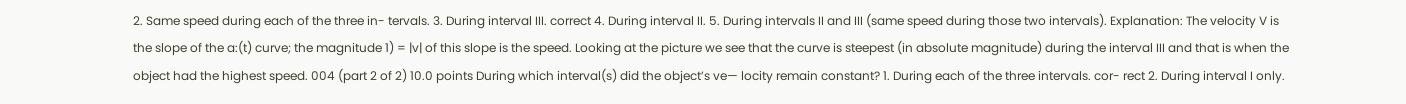2. Same speed during each of the three in- tervals. 3. During interval III. correct 4. During interval II. 5. During intervals II and III (same speed during those two intervals). Explanation: The velocity V is the slope of the a:(t) curve; the magnitude 1) = |v| of this slope is the speed. Looking at the picture we see that the curve is steepest (in absolute magnitude) during the interval III and that is when the object had the highest speed. 004 (part 2 of 2) 10.0 points During which interval(s) did the object’s ve— locity remain constant? 1. During each of the three intervals. cor- rect 2. During interval I only.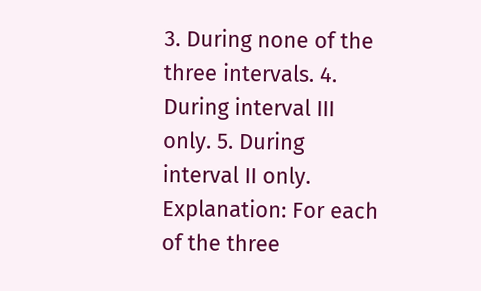3. During none of the three intervals. 4. During interval III only. 5. During interval II only. Explanation: For each of the three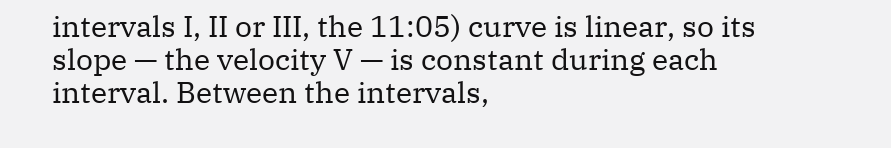intervals I, II or III, the 11:05) curve is linear, so its slope — the velocity V — is constant during each interval. Between the intervals,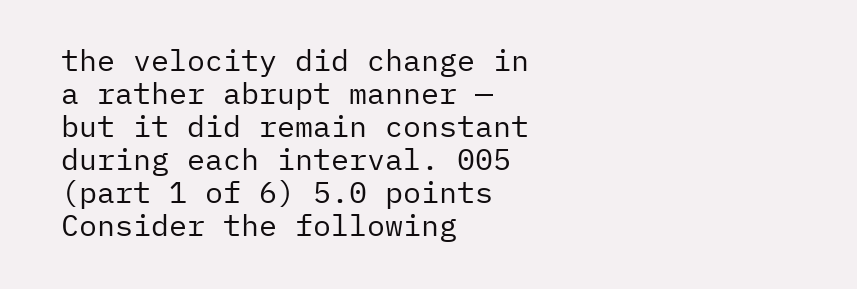the velocity did change in a rather abrupt manner — but it did remain constant during each interval. 005 (part 1 of 6) 5.0 points Consider the following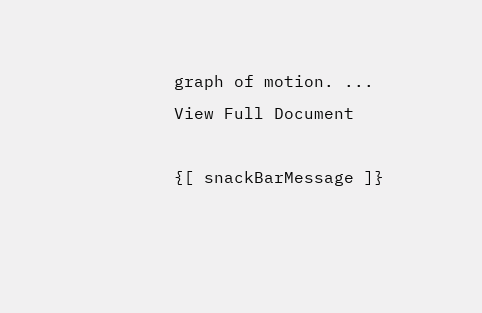graph of motion. ...
View Full Document

{[ snackBarMessage ]}